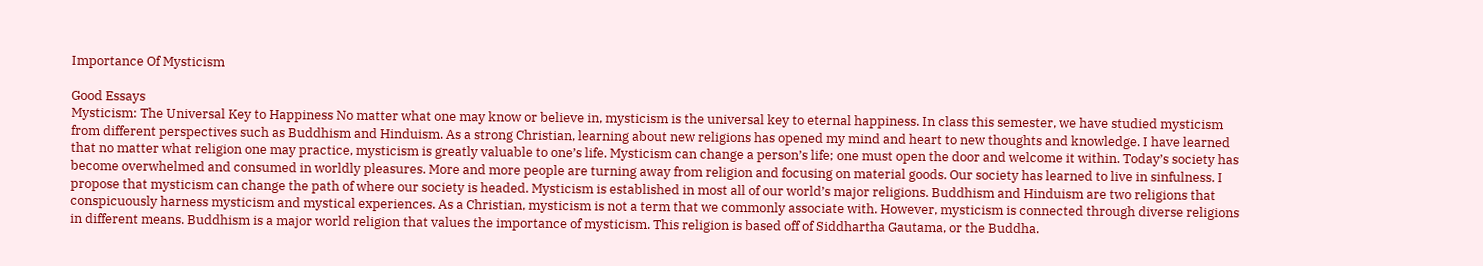Importance Of Mysticism

Good Essays
Mysticism: The Universal Key to Happiness No matter what one may know or believe in, mysticism is the universal key to eternal happiness. In class this semester, we have studied mysticism from different perspectives such as Buddhism and Hinduism. As a strong Christian, learning about new religions has opened my mind and heart to new thoughts and knowledge. I have learned that no matter what religion one may practice, mysticism is greatly valuable to one’s life. Mysticism can change a person’s life; one must open the door and welcome it within. Today’s society has become overwhelmed and consumed in worldly pleasures. More and more people are turning away from religion and focusing on material goods. Our society has learned to live in sinfulness. I propose that mysticism can change the path of where our society is headed. Mysticism is established in most all of our world’s major religions. Buddhism and Hinduism are two religions that conspicuously harness mysticism and mystical experiences. As a Christian, mysticism is not a term that we commonly associate with. However, mysticism is connected through diverse religions in different means. Buddhism is a major world religion that values the importance of mysticism. This religion is based off of Siddhartha Gautama, or the Buddha.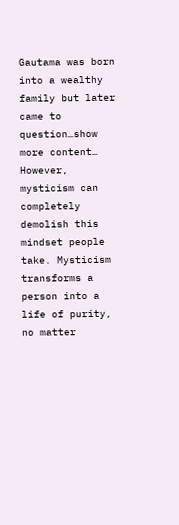Gautama was born into a wealthy family but later came to question…show more content…
However, mysticism can completely demolish this mindset people take. Mysticism transforms a person into a life of purity, no matter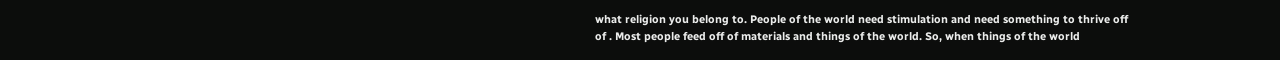what religion you belong to. People of the world need stimulation and need something to thrive off of . Most people feed off of materials and things of the world. So, when things of the world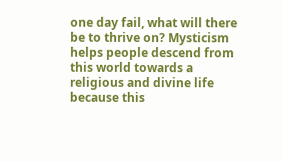one day fail, what will there be to thrive on? Mysticism helps people descend from this world towards a religious and divine life because this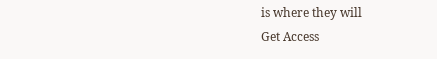is where they will
Get Access